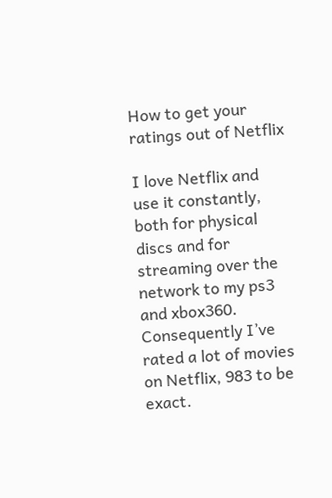How to get your ratings out of Netflix

I love Netflix and use it constantly, both for physical discs and for streaming over the network to my ps3 and xbox360. Consequently I’ve rated a lot of movies on Netflix, 983 to be exact.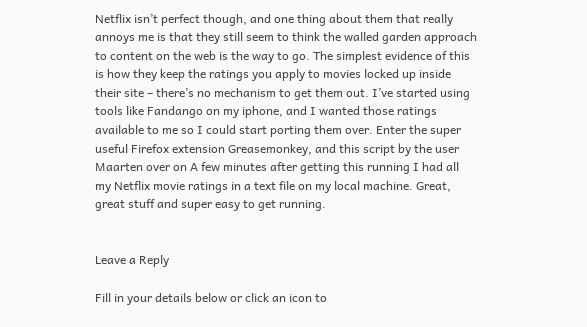Netflix isn’t perfect though, and one thing about them that really annoys me is that they still seem to think the walled garden approach to content on the web is the way to go. The simplest evidence of this is how they keep the ratings you apply to movies locked up inside their site – there’s no mechanism to get them out. I’ve started using tools like Fandango on my iphone, and I wanted those ratings available to me so I could start porting them over. Enter the super useful Firefox extension Greasemonkey, and this script by the user Maarten over on A few minutes after getting this running I had all my Netflix movie ratings in a text file on my local machine. Great, great stuff and super easy to get running.


Leave a Reply

Fill in your details below or click an icon to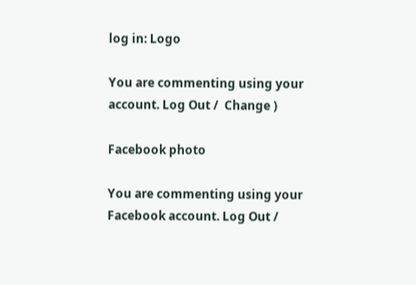log in: Logo

You are commenting using your account. Log Out /  Change )

Facebook photo

You are commenting using your Facebook account. Log Out /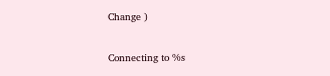Change )

Connecting to %s